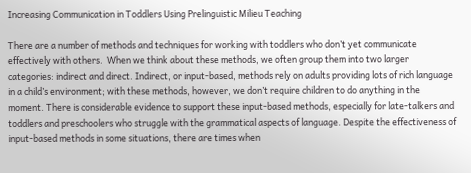Increasing Communication in Toddlers Using Prelinguistic Milieu Teaching

There are a number of methods and techniques for working with toddlers who don’t yet communicate effectively with others.  When we think about these methods, we often group them into two larger categories: indirect and direct. Indirect, or input-based, methods rely on adults providing lots of rich language in a child’s environment; with these methods, however, we don’t require children to do anything in the moment. There is considerable evidence to support these input-based methods, especially for late-talkers and toddlers and preschoolers who struggle with the grammatical aspects of language. Despite the effectiveness of input-based methods in some situations, there are times when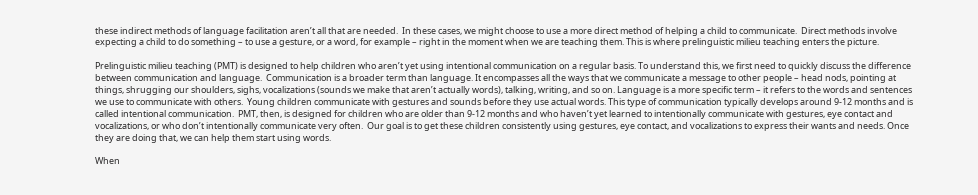these indirect methods of language facilitation aren’t all that are needed.  In these cases, we might choose to use a more direct method of helping a child to communicate.  Direct methods involve expecting a child to do something – to use a gesture, or a word, for example – right in the moment when we are teaching them. This is where prelinguistic milieu teaching enters the picture.

Prelinguistic milieu teaching (PMT) is designed to help children who aren’t yet using intentional communication on a regular basis. To understand this, we first need to quickly discuss the difference between communication and language.  Communication is a broader term than language. It encompasses all the ways that we communicate a message to other people – head nods, pointing at things, shrugging our shoulders, sighs, vocalizations (sounds we make that aren’t actually words), talking, writing, and so on. Language is a more specific term – it refers to the words and sentences we use to communicate with others.  Young children communicate with gestures and sounds before they use actual words. This type of communication typically develops around 9-12 months and is called intentional communication.  PMT, then, is designed for children who are older than 9-12 months and who haven’t yet learned to intentionally communicate with gestures, eye contact and vocalizations, or who don’t intentionally communicate very often.  Our goal is to get these children consistently using gestures, eye contact, and vocalizations to express their wants and needs. Once they are doing that, we can help them start using words.

When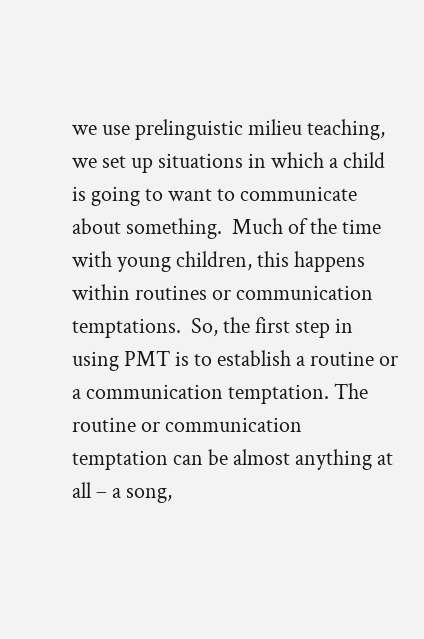we use prelinguistic milieu teaching, we set up situations in which a child is going to want to communicate about something.  Much of the time with young children, this happens within routines or communication temptations.  So, the first step in using PMT is to establish a routine or a communication temptation. The routine or communication temptation can be almost anything at all – a song,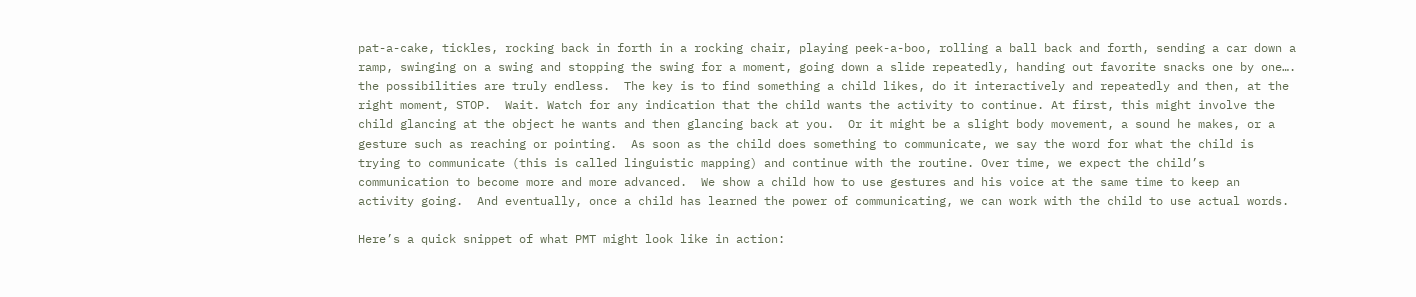pat-a-cake, tickles, rocking back in forth in a rocking chair, playing peek-a-boo, rolling a ball back and forth, sending a car down a ramp, swinging on a swing and stopping the swing for a moment, going down a slide repeatedly, handing out favorite snacks one by one…. the possibilities are truly endless.  The key is to find something a child likes, do it interactively and repeatedly and then, at the right moment, STOP.  Wait. Watch for any indication that the child wants the activity to continue. At first, this might involve the child glancing at the object he wants and then glancing back at you.  Or it might be a slight body movement, a sound he makes, or a gesture such as reaching or pointing.  As soon as the child does something to communicate, we say the word for what the child is trying to communicate (this is called linguistic mapping) and continue with the routine. Over time, we expect the child’s communication to become more and more advanced.  We show a child how to use gestures and his voice at the same time to keep an activity going.  And eventually, once a child has learned the power of communicating, we can work with the child to use actual words.

Here’s a quick snippet of what PMT might look like in action: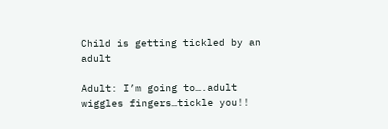Child is getting tickled by an adult

Adult: I’m going to….adult wiggles fingers…tickle you!!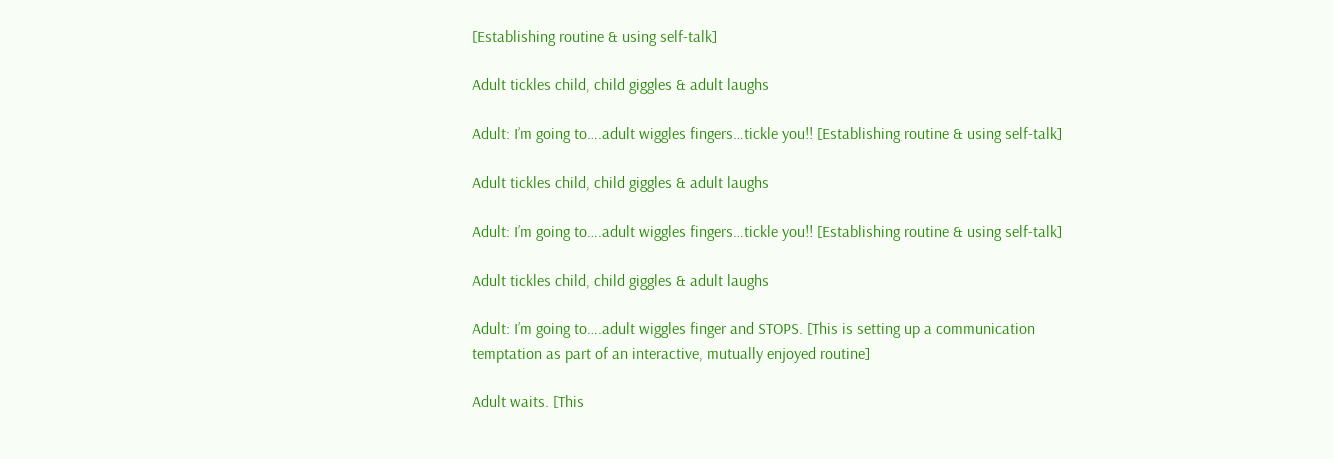[Establishing routine & using self-talk]

Adult tickles child, child giggles & adult laughs

Adult: I’m going to….adult wiggles fingers…tickle you!! [Establishing routine & using self-talk]

Adult tickles child, child giggles & adult laughs

Adult: I’m going to….adult wiggles fingers…tickle you!! [Establishing routine & using self-talk]

Adult tickles child, child giggles & adult laughs

Adult: I’m going to….adult wiggles finger and STOPS. [This is setting up a communication temptation as part of an interactive, mutually enjoyed routine]

Adult waits. [This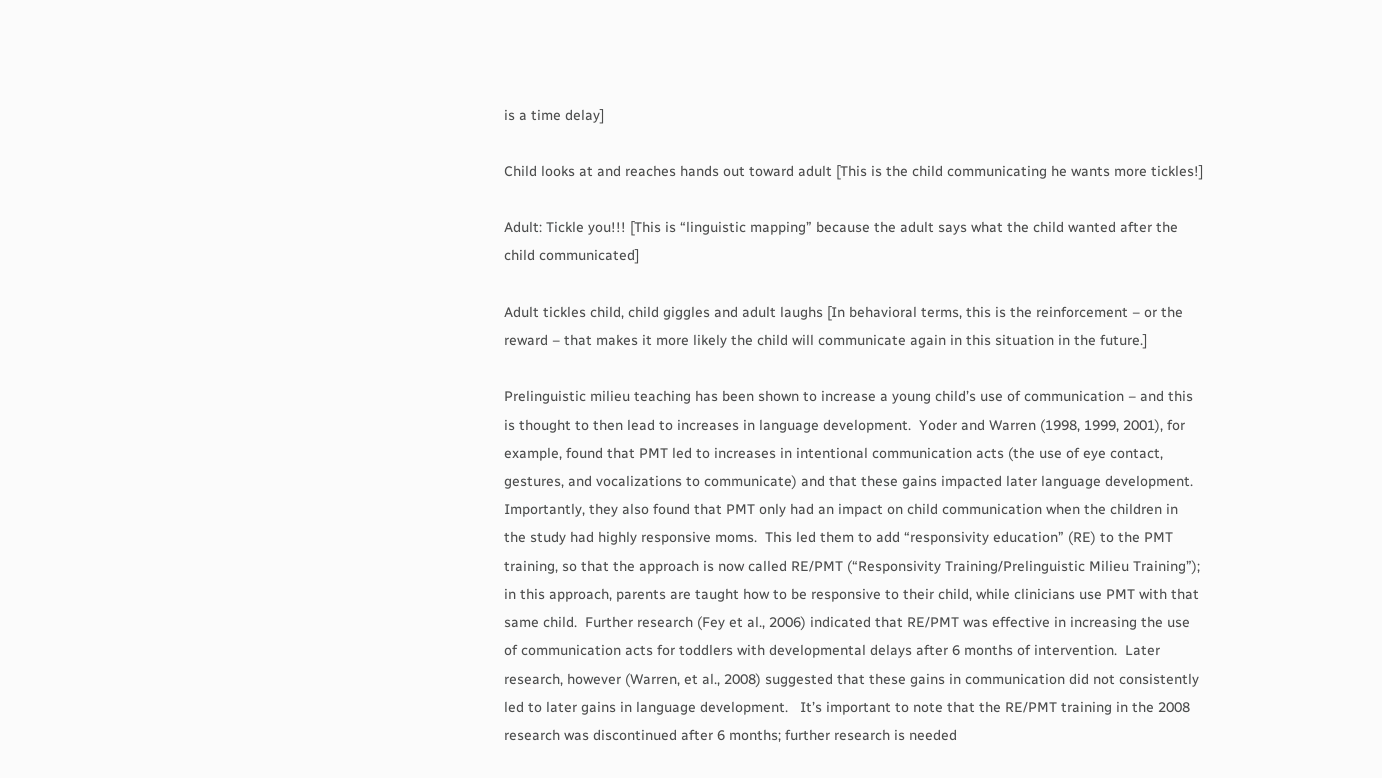is a time delay]

Child looks at and reaches hands out toward adult [This is the child communicating he wants more tickles!]

Adult: Tickle you!!! [This is “linguistic mapping” because the adult says what the child wanted after the child communicated]

Adult tickles child, child giggles and adult laughs [In behavioral terms, this is the reinforcement – or the reward – that makes it more likely the child will communicate again in this situation in the future.]

Prelinguistic milieu teaching has been shown to increase a young child’s use of communication – and this is thought to then lead to increases in language development.  Yoder and Warren (1998, 1999, 2001), for example, found that PMT led to increases in intentional communication acts (the use of eye contact, gestures, and vocalizations to communicate) and that these gains impacted later language development. Importantly, they also found that PMT only had an impact on child communication when the children in the study had highly responsive moms.  This led them to add “responsivity education” (RE) to the PMT training, so that the approach is now called RE/PMT (“Responsivity Training/Prelinguistic Milieu Training”); in this approach, parents are taught how to be responsive to their child, while clinicians use PMT with that same child.  Further research (Fey et al., 2006) indicated that RE/PMT was effective in increasing the use of communication acts for toddlers with developmental delays after 6 months of intervention.  Later research, however (Warren, et al., 2008) suggested that these gains in communication did not consistently led to later gains in language development.   It’s important to note that the RE/PMT training in the 2008 research was discontinued after 6 months; further research is needed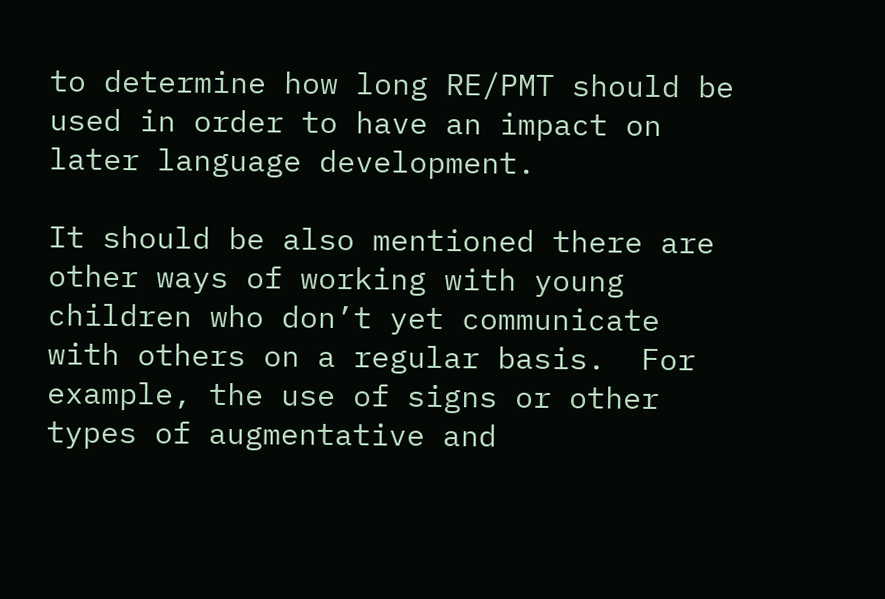to determine how long RE/PMT should be used in order to have an impact on later language development.

It should be also mentioned there are other ways of working with young children who don’t yet communicate with others on a regular basis.  For example, the use of signs or other types of augmentative and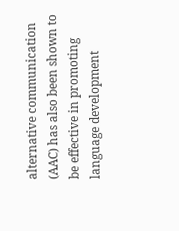alternative communication (AAC) has also been shown to be effective in promoting language development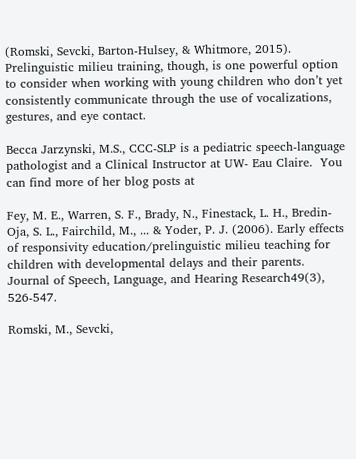(Romski, Sevcki, Barton-Hulsey, & Whitmore, 2015). Prelinguistic milieu training, though, is one powerful option to consider when working with young children who don’t yet consistently communicate through the use of vocalizations, gestures, and eye contact.

Becca Jarzynski, M.S., CCC-SLP is a pediatric speech-language pathologist and a Clinical Instructor at UW- Eau Claire.  You can find more of her blog posts at

Fey, M. E., Warren, S. F., Brady, N., Finestack, L. H., Bredin-Oja, S. L., Fairchild, M., ... & Yoder, P. J. (2006). Early effects of responsivity education/prelinguistic milieu teaching for children with developmental delays and their parents. Journal of Speech, Language, and Hearing Research49(3), 526-547.

Romski, M., Sevcki,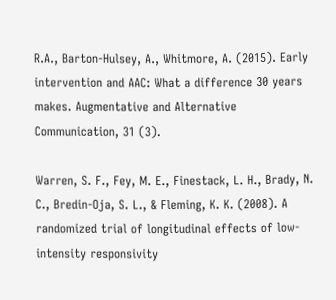R.A., Barton-Hulsey, A., Whitmore, A. (2015). Early intervention and AAC: What a difference 30 years makes. Augmentative and Alternative Communication, 31 (3).

Warren, S. F., Fey, M. E., Finestack, L. H., Brady, N. C., Bredin-Oja, S. L., & Fleming, K. K. (2008). A randomized trial of longitudinal effects of low-intensity responsivity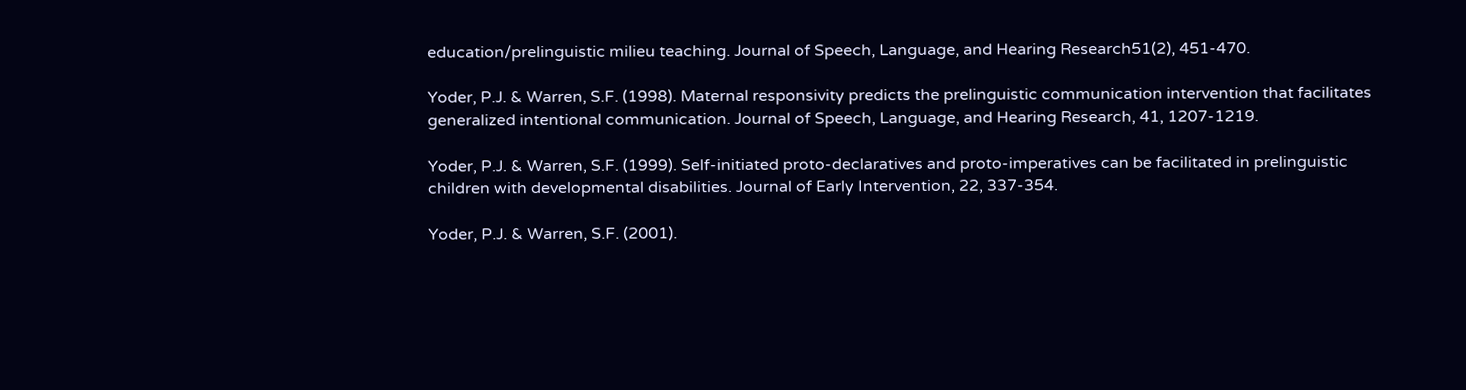education/prelinguistic milieu teaching. Journal of Speech, Language, and Hearing Research51(2), 451-470.

Yoder, P.J. & Warren, S.F. (1998). Maternal responsivity predicts the prelinguistic communication intervention that facilitates generalized intentional communication. Journal of Speech, Language, and Hearing Research, 41, 1207-1219.

Yoder, P.J. & Warren, S.F. (1999). Self-initiated proto-declaratives and proto-imperatives can be facilitated in prelinguistic children with developmental disabilities. Journal of Early Intervention, 22, 337-354.

Yoder, P.J. & Warren, S.F. (2001).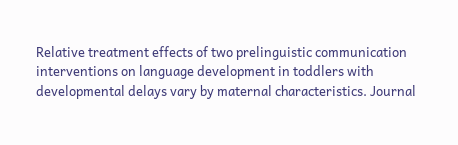Relative treatment effects of two prelinguistic communication interventions on language development in toddlers with developmental delays vary by maternal characteristics. Journal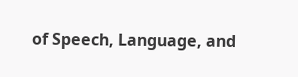of Speech, Language, and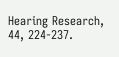Hearing Research, 44, 224-237.